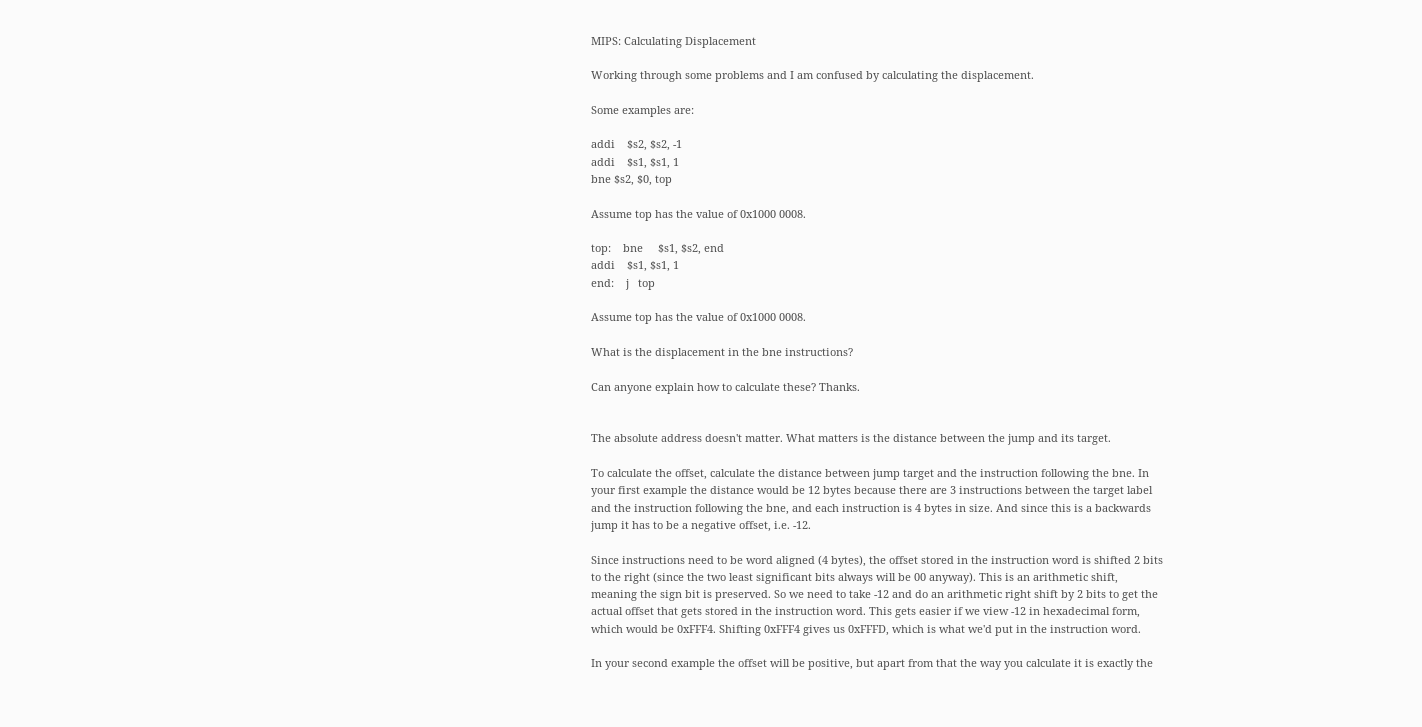MIPS: Calculating Displacement

Working through some problems and I am confused by calculating the displacement.

Some examples are:

addi    $s2, $s2, -1
addi    $s1, $s1, 1
bne $s2, $0, top

Assume top has the value of 0x1000 0008.

top:    bne     $s1, $s2, end
addi    $s1, $s1, 1
end:    j   top

Assume top has the value of 0x1000 0008.

What is the displacement in the bne instructions?

Can anyone explain how to calculate these? Thanks.


The absolute address doesn't matter. What matters is the distance between the jump and its target.

To calculate the offset, calculate the distance between jump target and the instruction following the bne. In your first example the distance would be 12 bytes because there are 3 instructions between the target label and the instruction following the bne, and each instruction is 4 bytes in size. And since this is a backwards jump it has to be a negative offset, i.e. -12.

Since instructions need to be word aligned (4 bytes), the offset stored in the instruction word is shifted 2 bits to the right (since the two least significant bits always will be 00 anyway). This is an arithmetic shift, meaning the sign bit is preserved. So we need to take -12 and do an arithmetic right shift by 2 bits to get the actual offset that gets stored in the instruction word. This gets easier if we view -12 in hexadecimal form, which would be 0xFFF4. Shifting 0xFFF4 gives us 0xFFFD, which is what we'd put in the instruction word.

In your second example the offset will be positive, but apart from that the way you calculate it is exactly the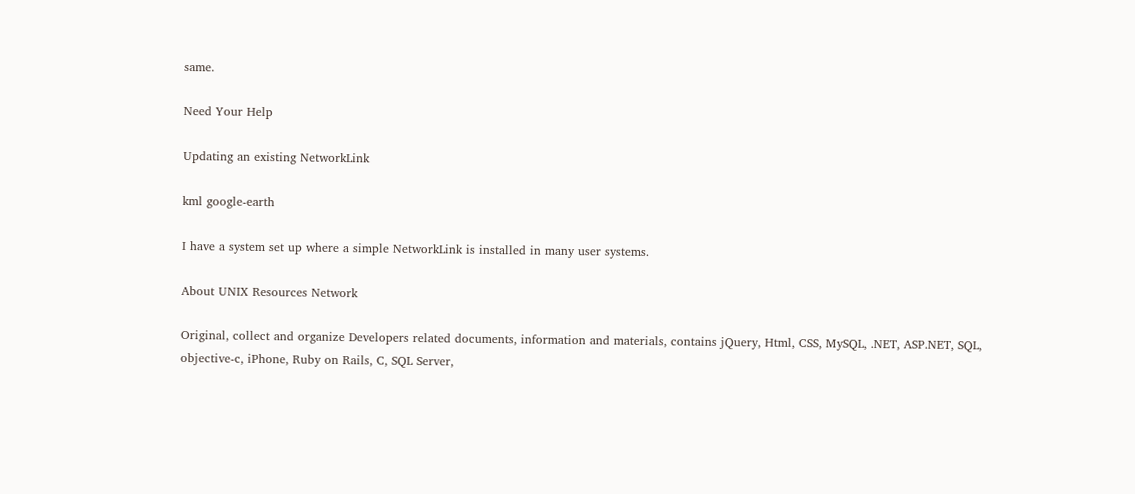same.

Need Your Help

Updating an existing NetworkLink

kml google-earth

I have a system set up where a simple NetworkLink is installed in many user systems.

About UNIX Resources Network

Original, collect and organize Developers related documents, information and materials, contains jQuery, Html, CSS, MySQL, .NET, ASP.NET, SQL, objective-c, iPhone, Ruby on Rails, C, SQL Server,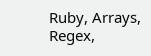Ruby, Arrays, Regex,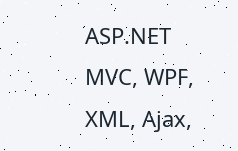ASP.NET MVC, WPF, XML, Ajax,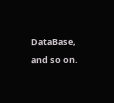DataBase, and so on.